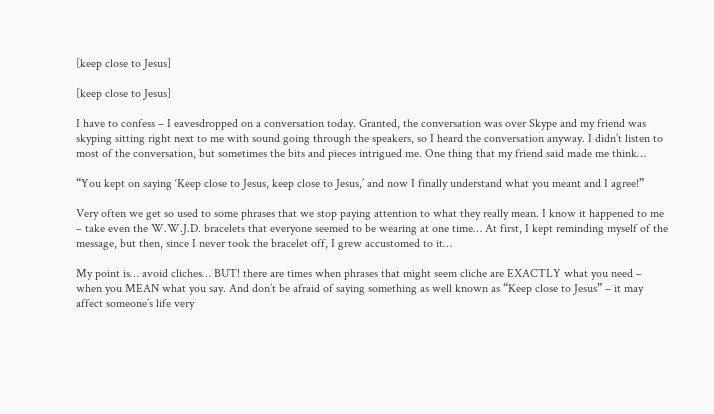[keep close to Jesus]

[keep close to Jesus]

I have to confess – I eavesdropped on a conversation today. Granted, the conversation was over Skype and my friend was skyping sitting right next to me with sound going through the speakers, so I heard the conversation anyway. I didn’t listen to most of the conversation, but sometimes the bits and pieces intrigued me. One thing that my friend said made me think…

“You kept on saying ‘Keep close to Jesus, keep close to Jesus,’ and now I finally understand what you meant and I agree!”

Very often we get so used to some phrases that we stop paying attention to what they really mean. I know it happened to me – take even the W.W.J.D. bracelets that everyone seemed to be wearing at one time… At first, I kept reminding myself of the message, but then, since I never took the bracelet off, I grew accustomed to it…

My point is… avoid cliches… BUT! there are times when phrases that might seem cliche are EXACTLY what you need – when you MEAN what you say. And don’t be afraid of saying something as well known as “Keep close to Jesus” – it may affect someone’s life very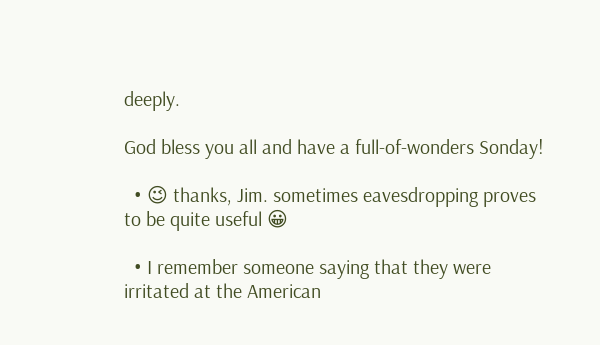deeply.

God bless you all and have a full-of-wonders Sonday!

  • 😉 thanks, Jim. sometimes eavesdropping proves to be quite useful 😀

  • I remember someone saying that they were irritated at the American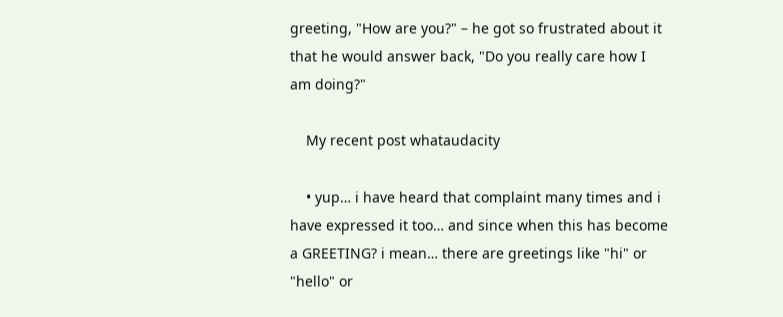greeting, "How are you?" – he got so frustrated about it that he would answer back, "Do you really care how I am doing?"

    My recent post whataudacity

    • yup… i have heard that complaint many times and i have expressed it too… and since when this has become a GREETING? i mean… there are greetings like "hi" or "hello" or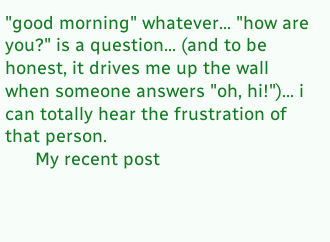"good morning" whatever… "how are you?" is a question… (and to be honest, it drives me up the wall when someone answers "oh, hi!")… i can totally hear the frustration of that person.
      My recent post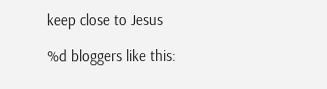keep close to Jesus

%d bloggers like this: